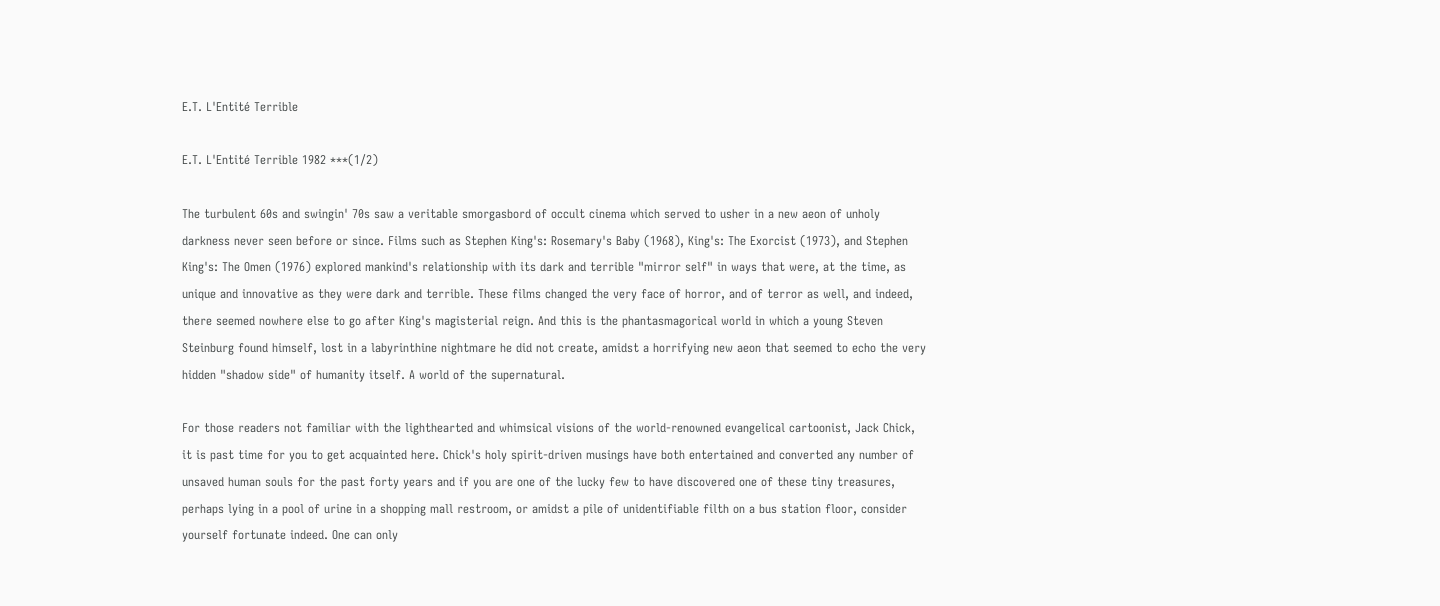E.T. L'Entité Terrible

E.T. L'Entité Terrible 1982 ***(1/2)

The turbulent 60s and swingin' 70s saw a veritable smorgasbord of occult cinema which served to usher in a new aeon of unholy darkness never seen before or since. Films such as Stephen King's: Rosemary's Baby (1968), King's: The Exorcist (1973), and Stephen King's: The Omen (1976) explored mankind's relationship with its dark and terrible "mirror self" in ways that were, at the time, as unique and innovative as they were dark and terrible. These films changed the very face of horror, and of terror as well, and indeed, there seemed nowhere else to go after King's magisterial reign. And this is the phantasmagorical world in which a young Steven Steinburg found himself, lost in a labyrinthine nightmare he did not create, amidst a horrifying new aeon that seemed to echo the very hidden "shadow side" of humanity itself. A world of the supernatural.

For those readers not familiar with the lighthearted and whimsical visions of the world-renowned evangelical cartoonist, Jack Chick, it is past time for you to get acquainted here. Chick's holy spirit-driven musings have both entertained and converted any number of unsaved human souls for the past forty years and if you are one of the lucky few to have discovered one of these tiny treasures, perhaps lying in a pool of urine in a shopping mall restroom, or amidst a pile of unidentifiable filth on a bus station floor, consider yourself fortunate indeed. One can only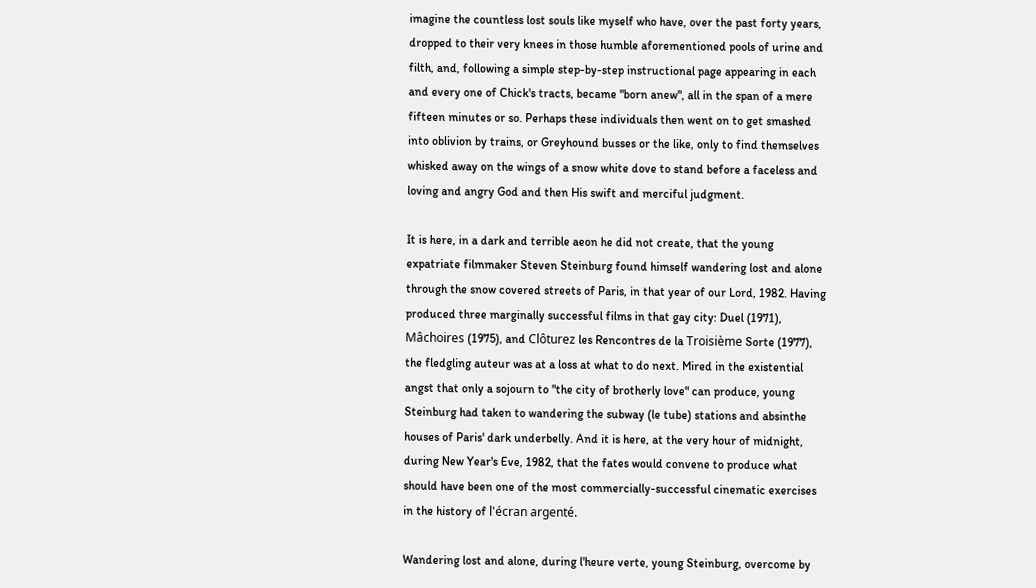imagine the countless lost souls like myself who have, over the past forty years, dropped to their very knees in those humble aforementioned pools of urine and filth, and, following a simple step-by-step instructional page appearing in each and every one of Chick's tracts, became "born anew", all in the span of a mere fifteen minutes or so. Perhaps these individuals then went on to get smashed into oblivion by trains, or Greyhound busses or the like, only to find themselves whisked away on the wings of a snow white dove to stand before a faceless and loving and angry God and then His swift and merciful judgment.

It is here, in a dark and terrible aeon he did not create, that the young expatriate filmmaker Steven Steinburg found himself wandering lost and alone through the snow covered streets of Paris, in that year of our Lord, 1982. Having produced three marginally successful films in that gay city: Duel (1971), Mâchoires (1975), and Clôturez les Rencontres de la Troisième Sorte (1977), the fledgling auteur was at a loss at what to do next. Mired in the existential angst that only a sojourn to "the city of brotherly love" can produce, young Steinburg had taken to wandering the subway (le tube) stations and absinthe houses of Paris' dark underbelly. And it is here, at the very hour of midnight, during New Year's Eve, 1982, that the fates would convene to produce what should have been one of the most commercially-successful cinematic exercises in the history of l'écran argenté.

Wandering lost and alone, during l'heure verte, young Steinburg, overcome by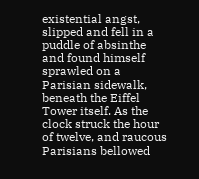existential angst, slipped and fell in a puddle of absinthe and found himself sprawled on a Parisian sidewalk, beneath the Eiffel Tower itself. As the clock struck the hour of twelve, and raucous Parisians bellowed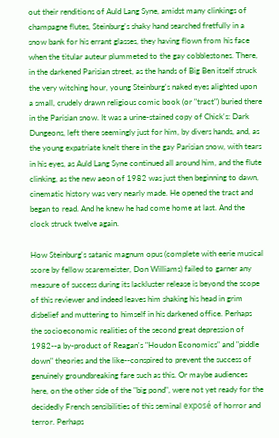out their renditions of Auld Lang Syne, amidst many clinkings of champagne flutes, Steinburg's shaky hand searched fretfully in a snow bank for his errant glasses, they having flown from his face when the titular auteur plummeted to the gay cobblestones. There, in the darkened Parisian street, as the hands of Big Ben itself struck the very witching hour, young Steinburg's naked eyes alighted upon a small, crudely drawn religious comic book (or "tract") buried there in the Parisian snow. It was a urine-stained copy of Chick's: Dark Dungeons, left there seemingly just for him, by divers hands, and, as the young expatriate knelt there in the gay Parisian snow, with tears in his eyes, as Auld Lang Syne continued all around him, and the flute clinking, as the new aeon of 1982 was just then beginning to dawn, cinematic history was very nearly made. He opened the tract and began to read. And he knew he had come home at last. And the clock struck twelve again.

How Steinburg's satanic magnum opus (complete with eerie musical score by fellow scaremeister, Don Williams) failed to garner any measure of success during its lackluster release is beyond the scope of this reviewer and indeed leaves him shaking his head in grim disbelief and muttering to himself in his darkened office. Perhaps the socioeconomic realities of the second great depression of 1982--a by-product of Reagan's "Houdon Economics" and "piddle down" theories and the like--conspired to prevent the success of genuinely groundbreaking fare such as this. Or maybe audiences here, on the other side of the "big pond", were not yet ready for the decidedly French sensibilities of this seminal exposé of horror and terror. Perhaps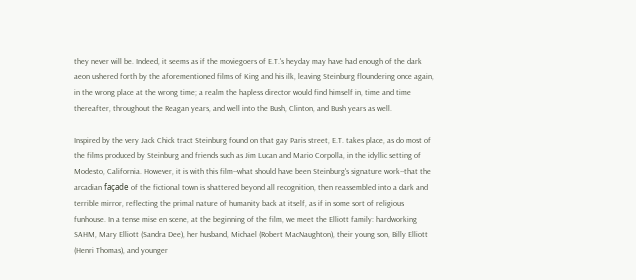they never will be. Indeed, it seems as if the moviegoers of E.T.'s heyday may have had enough of the dark aeon ushered forth by the aforementioned films of King and his ilk, leaving Steinburg floundering once again, in the wrong place at the wrong time; a realm the hapless director would find himself in, time and time thereafter, throughout the Reagan years, and well into the Bush, Clinton, and Bush years as well.

Inspired by the very Jack Chick tract Steinburg found on that gay Paris street, E.T. takes place, as do most of the films produced by Steinburg and friends such as Jim Lucan and Mario Corpolla, in the idyllic setting of Modesto, California. However, it is with this film--what should have been Steinburg's signature work--that the arcadian façade of the fictional town is shattered beyond all recognition, then reassembled into a dark and terrible mirror, reflecting the primal nature of humanity back at itself, as if in some sort of religious funhouse. In a tense mise en scene, at the beginning of the film, we meet the Elliott family: hardworking SAHM, Mary Elliott (Sandra Dee), her husband, Michael (Robert MacNaughton), their young son, Billy Elliott (Henri Thomas), and younger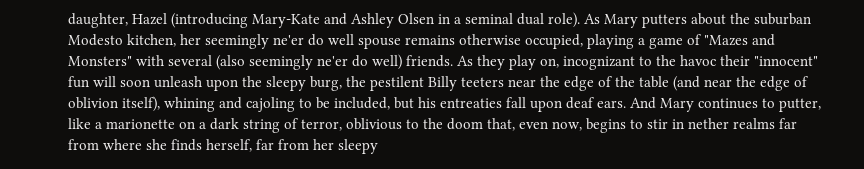daughter, Hazel (introducing Mary-Kate and Ashley Olsen in a seminal dual role). As Mary putters about the suburban Modesto kitchen, her seemingly ne'er do well spouse remains otherwise occupied, playing a game of "Mazes and Monsters" with several (also seemingly ne'er do well) friends. As they play on, incognizant to the havoc their "innocent" fun will soon unleash upon the sleepy burg, the pestilent Billy teeters near the edge of the table (and near the edge of oblivion itself), whining and cajoling to be included, but his entreaties fall upon deaf ears. And Mary continues to putter, like a marionette on a dark string of terror, oblivious to the doom that, even now, begins to stir in nether realms far from where she finds herself, far from her sleepy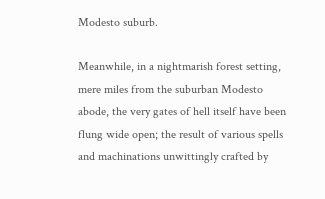Modesto suburb.

Meanwhile, in a nightmarish forest setting, mere miles from the suburban Modesto abode, the very gates of hell itself have been flung wide open; the result of various spells and machinations unwittingly crafted by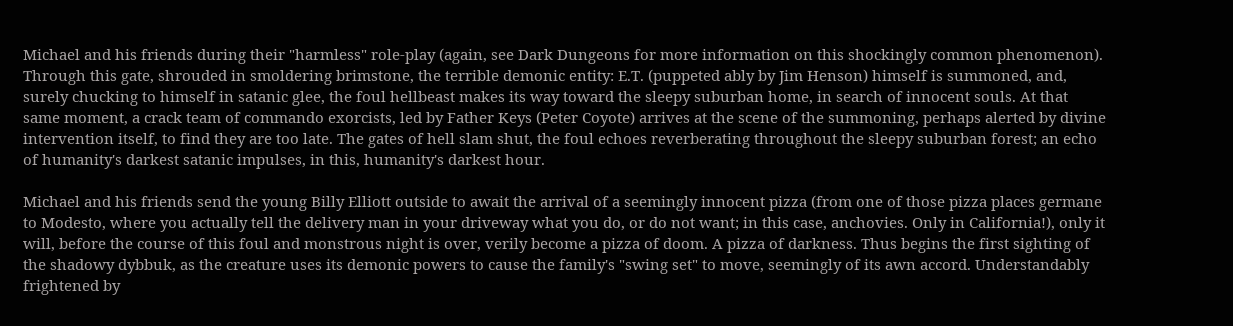Michael and his friends during their "harmless" role-play (again, see Dark Dungeons for more information on this shockingly common phenomenon). Through this gate, shrouded in smoldering brimstone, the terrible demonic entity: E.T. (puppeted ably by Jim Henson) himself is summoned, and, surely chucking to himself in satanic glee, the foul hellbeast makes its way toward the sleepy suburban home, in search of innocent souls. At that same moment, a crack team of commando exorcists, led by Father Keys (Peter Coyote) arrives at the scene of the summoning, perhaps alerted by divine intervention itself, to find they are too late. The gates of hell slam shut, the foul echoes reverberating throughout the sleepy suburban forest; an echo of humanity's darkest satanic impulses, in this, humanity's darkest hour.

Michael and his friends send the young Billy Elliott outside to await the arrival of a seemingly innocent pizza (from one of those pizza places germane to Modesto, where you actually tell the delivery man in your driveway what you do, or do not want; in this case, anchovies. Only in California!), only it will, before the course of this foul and monstrous night is over, verily become a pizza of doom. A pizza of darkness. Thus begins the first sighting of the shadowy dybbuk, as the creature uses its demonic powers to cause the family's "swing set" to move, seemingly of its awn accord. Understandably frightened by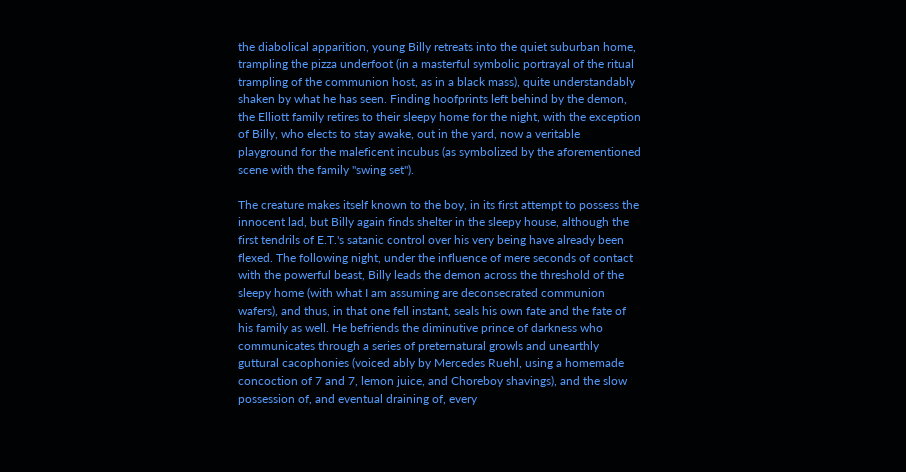the diabolical apparition, young Billy retreats into the quiet suburban home, trampling the pizza underfoot (in a masterful symbolic portrayal of the ritual trampling of the communion host, as in a black mass), quite understandably shaken by what he has seen. Finding hoofprints left behind by the demon, the Elliott family retires to their sleepy home for the night, with the exception of Billy, who elects to stay awake, out in the yard, now a veritable playground for the maleficent incubus (as symbolized by the aforementioned scene with the family "swing set").

The creature makes itself known to the boy, in its first attempt to possess the innocent lad, but Billy again finds shelter in the sleepy house, although the first tendrils of E.T.'s satanic control over his very being have already been flexed. The following night, under the influence of mere seconds of contact with the powerful beast, Billy leads the demon across the threshold of the sleepy home (with what I am assuming are deconsecrated communion wafers), and thus, in that one fell instant, seals his own fate and the fate of his family as well. He befriends the diminutive prince of darkness who communicates through a series of preternatural growls and unearthly guttural cacophonies (voiced ably by Mercedes Ruehl, using a homemade concoction of 7 and 7, lemon juice, and Choreboy shavings), and the slow possession of, and eventual draining of, every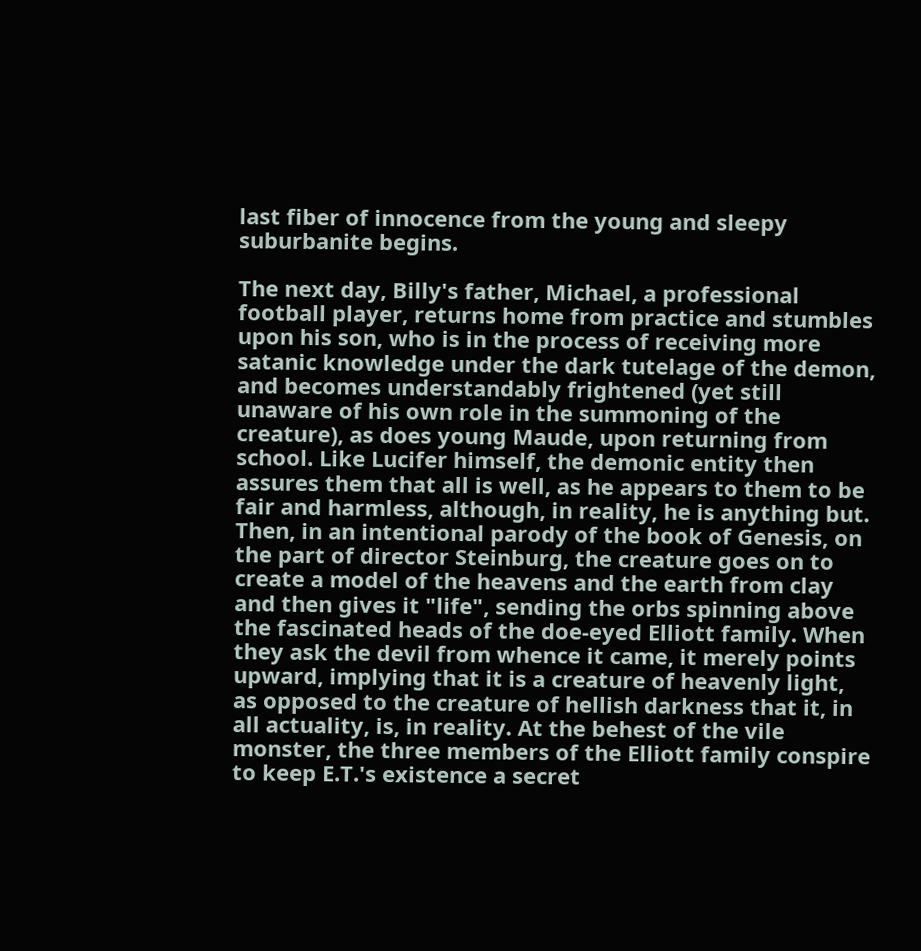last fiber of innocence from the young and sleepy suburbanite begins.

The next day, Billy's father, Michael, a professional football player, returns home from practice and stumbles upon his son, who is in the process of receiving more satanic knowledge under the dark tutelage of the demon, and becomes understandably frightened (yet still unaware of his own role in the summoning of the creature), as does young Maude, upon returning from school. Like Lucifer himself, the demonic entity then assures them that all is well, as he appears to them to be fair and harmless, although, in reality, he is anything but. Then, in an intentional parody of the book of Genesis, on the part of director Steinburg, the creature goes on to create a model of the heavens and the earth from clay and then gives it "life", sending the orbs spinning above the fascinated heads of the doe-eyed Elliott family. When they ask the devil from whence it came, it merely points upward, implying that it is a creature of heavenly light, as opposed to the creature of hellish darkness that it, in all actuality, is, in reality. At the behest of the vile monster, the three members of the Elliott family conspire to keep E.T.'s existence a secret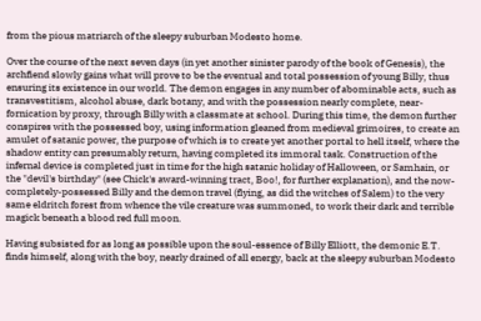from the pious matriarch of the sleepy suburban Modesto home.

Over the course of the next seven days (in yet another sinister parody of the book of Genesis), the archfiend slowly gains what will prove to be the eventual and total possession of young Billy, thus ensuring its existence in our world. The demon engages in any number of abominable acts, such as transvestitism, alcohol abuse, dark botany, and with the possession nearly complete, near-fornication by proxy, through Billy with a classmate at school. During this time, the demon further conspires with the possessed boy, using information gleaned from medieval grimoires, to create an amulet of satanic power, the purpose of which is to create yet another portal to hell itself, where the shadow entity can presumably return, having completed its immoral task. Construction of the infernal device is completed just in time for the high satanic holiday of Halloween, or Samhain, or the "devil's birthday" (see Chick's award-winning tract, Boo!, for further explanation), and the now-completely-possessed Billy and the demon travel (flying, as did the witches of Salem) to the very same eldritch forest from whence the vile creature was summoned, to work their dark and terrible magick beneath a blood red full moon.

Having subsisted for as long as possible upon the soul-essence of Billy Elliott, the demonic E.T. finds himself, along with the boy, nearly drained of all energy, back at the sleepy suburban Modesto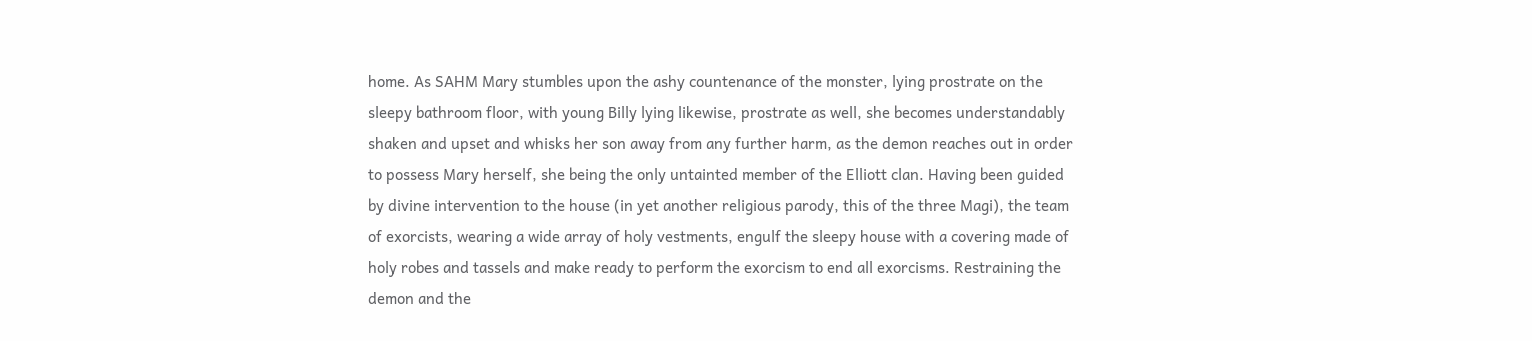home. As SAHM Mary stumbles upon the ashy countenance of the monster, lying prostrate on the sleepy bathroom floor, with young Billy lying likewise, prostrate as well, she becomes understandably shaken and upset and whisks her son away from any further harm, as the demon reaches out in order to possess Mary herself, she being the only untainted member of the Elliott clan. Having been guided by divine intervention to the house (in yet another religious parody, this of the three Magi), the team of exorcists, wearing a wide array of holy vestments, engulf the sleepy house with a covering made of holy robes and tassels and make ready to perform the exorcism to end all exorcisms. Restraining the demon and the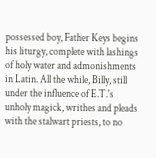possessed boy, Father Keys begins his liturgy, complete with lashings of holy water and admonishments in Latin. All the while, Billy, still under the influence of E.T.'s unholy magick, writhes and pleads with the stalwart priests, to no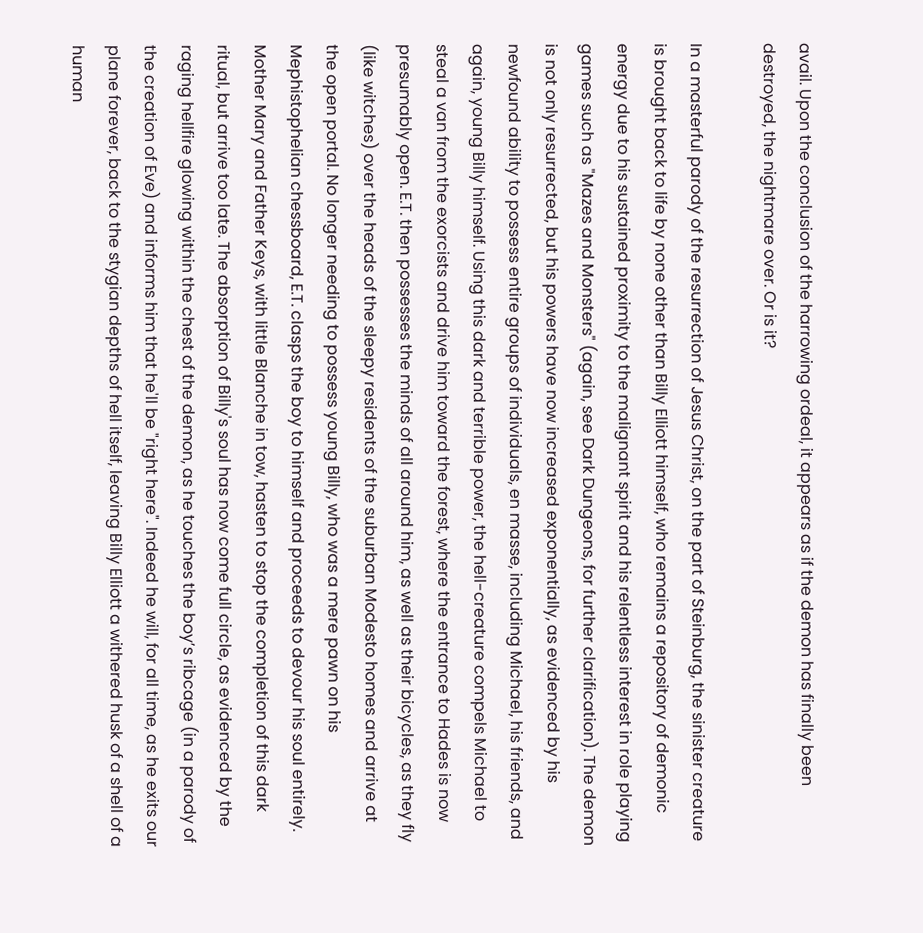avail. Upon the conclusion of the harrowing ordeal, it appears as if the demon has finally been destroyed, the nightmare over. Or is it?

In a masterful parody of the resurrection of Jesus Christ, on the part of Steinburg, the sinister creature is brought back to life by none other than Billy Elliott himself, who remains a repository of demonic energy due to his sustained proximity to the malignant spirit and his relentless interest in role playing games such as "Mazes and Monsters" (again, see Dark Dungeons, for further clarification). The demon is not only resurrected, but his powers have now increased exponentially, as evidenced by his newfound ability to possess entire groups of individuals, en masse, including Michael, his friends, and again, young Billy himself. Using this dark and terrible power, the hell-creature compels Michael to steal a van from the exorcists and drive him toward the forest, where the entrance to Hades is now presumably open. E.T. then possesses the minds of all around him, as well as their bicycles, as they fly (like witches) over the heads of the sleepy residents of the suburban Modesto homes and arrive at the open portal. No longer needing to possess young Billy, who was a mere pawn on his Mephistophelian chessboard, E.T. clasps the boy to himself and proceeds to devour his soul entirely. Mother Mary and Father Keys, with little Blanche in tow, hasten to stop the completion of this dark ritual, but arrive too late. The absorption of Billy's soul has now come full circle, as evidenced by the raging hellfire glowing within the chest of the demon, as he touches the boy’s ribcage (in a parody of the creation of Eve) and informs him that he'll be "right here". Indeed he will, for all time, as he exits our plane forever, back to the stygian depths of hell itself, leaving Billy Elliott a withered husk of a shell of a human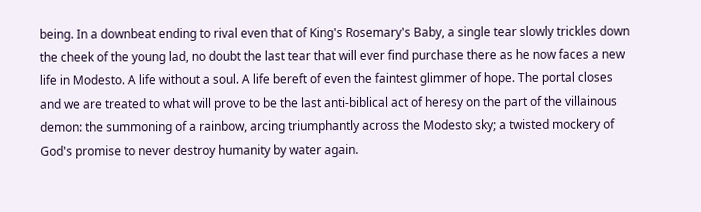being. In a downbeat ending to rival even that of King's Rosemary's Baby, a single tear slowly trickles down the cheek of the young lad, no doubt the last tear that will ever find purchase there as he now faces a new life in Modesto. A life without a soul. A life bereft of even the faintest glimmer of hope. The portal closes and we are treated to what will prove to be the last anti-biblical act of heresy on the part of the villainous demon: the summoning of a rainbow, arcing triumphantly across the Modesto sky; a twisted mockery of God's promise to never destroy humanity by water again.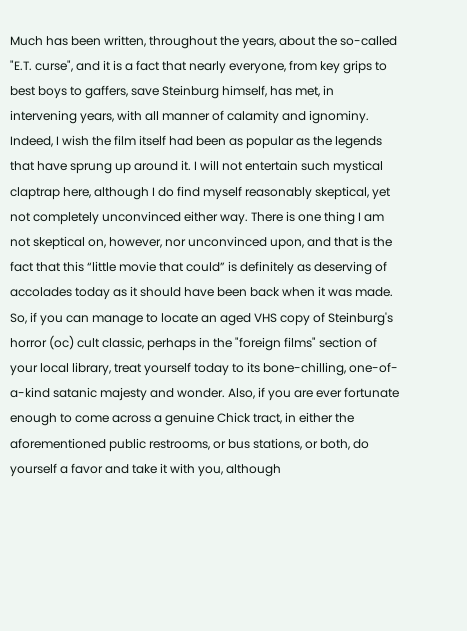Much has been written, throughout the years, about the so-called "E.T. curse", and it is a fact that nearly everyone, from key grips to best boys to gaffers, save Steinburg himself, has met, in intervening years, with all manner of calamity and ignominy. Indeed, I wish the film itself had been as popular as the legends that have sprung up around it. I will not entertain such mystical claptrap here, although I do find myself reasonably skeptical, yet not completely unconvinced either way. There is one thing I am not skeptical on, however, nor unconvinced upon, and that is the fact that this “little movie that could” is definitely as deserving of accolades today as it should have been back when it was made. So, if you can manage to locate an aged VHS copy of Steinburg's horror (oc) cult classic, perhaps in the "foreign films" section of your local library, treat yourself today to its bone-chilling, one-of-a-kind satanic majesty and wonder. Also, if you are ever fortunate enough to come across a genuine Chick tract, in either the aforementioned public restrooms, or bus stations, or both, do yourself a favor and take it with you, although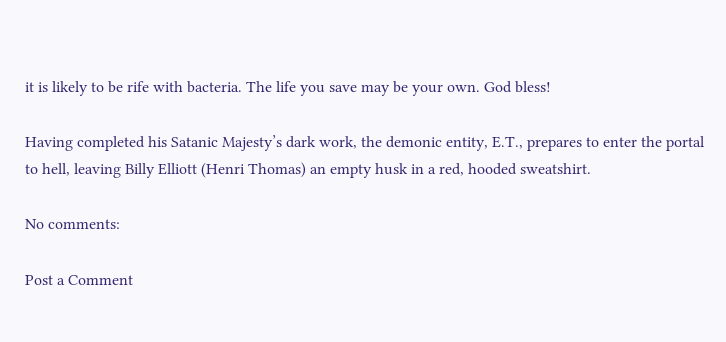it is likely to be rife with bacteria. The life you save may be your own. God bless!

Having completed his Satanic Majesty’s dark work, the demonic entity, E.T., prepares to enter the portal to hell, leaving Billy Elliott (Henri Thomas) an empty husk in a red, hooded sweatshirt.

No comments:

Post a Comment